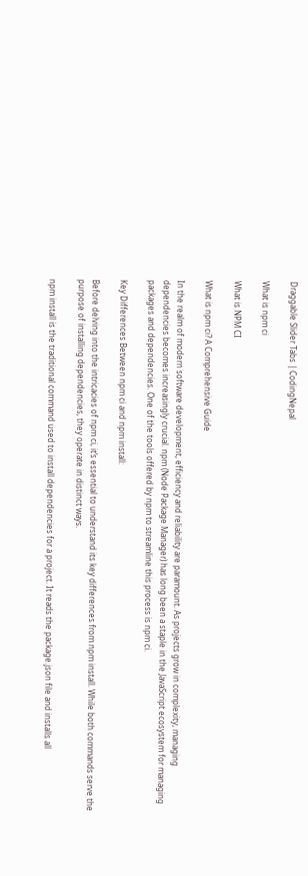Draggable Slider Tabs | CodingNepal

What is npm ci

What is NPM CI

What is npm ci? A Comprehensive Guide

In the realm of modern software development, efficiency and reliability are paramount. As projects grow in complexity, managing dependencies becomes increasingly crucial. npm (Node Package Manager) has long been a staple in the JavaScript ecosystem for managing packages and dependencies. One of the tools offered by npm to streamline this process is npm ci.

Key Differences Between npm ci and npm install:

Before delving into the intricacies of npm ci, it’s essential to understand its key differences from npm install. While both commands serve the purpose of installing dependencies, they operate in distinct ways.

npm install is the traditional command used to install dependencies for a project. It reads the package.json file and installs all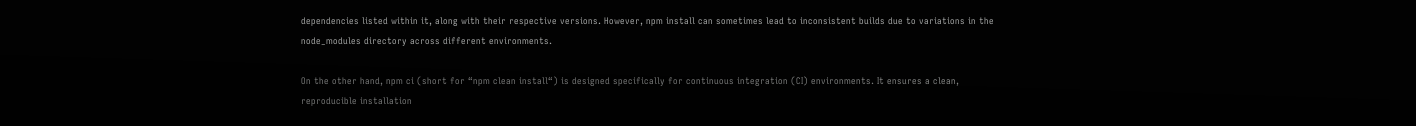dependencies listed within it, along with their respective versions. However, npm install can sometimes lead to inconsistent builds due to variations in the node_modules directory across different environments.

On the other hand, npm ci (short for “npm clean install“) is designed specifically for continuous integration (CI) environments. It ensures a clean, reproducible installation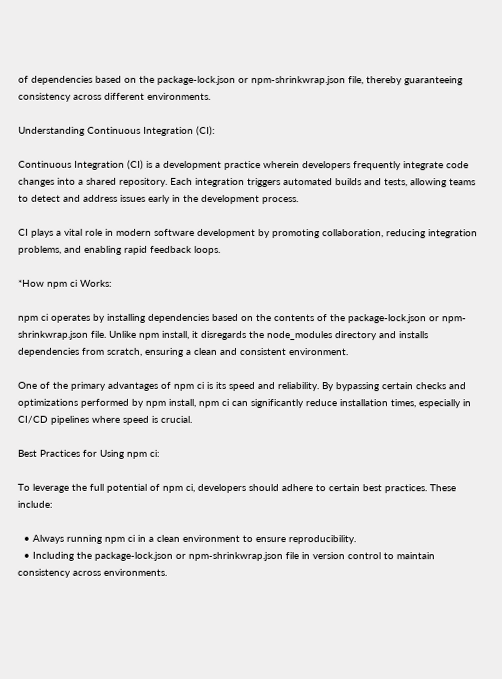of dependencies based on the package-lock.json or npm-shrinkwrap.json file, thereby guaranteeing consistency across different environments.

Understanding Continuous Integration (CI):

Continuous Integration (CI) is a development practice wherein developers frequently integrate code changes into a shared repository. Each integration triggers automated builds and tests, allowing teams to detect and address issues early in the development process.

CI plays a vital role in modern software development by promoting collaboration, reducing integration problems, and enabling rapid feedback loops.

*How npm ci Works:

npm ci operates by installing dependencies based on the contents of the package-lock.json or npm-shrinkwrap.json file. Unlike npm install, it disregards the node_modules directory and installs dependencies from scratch, ensuring a clean and consistent environment.

One of the primary advantages of npm ci is its speed and reliability. By bypassing certain checks and optimizations performed by npm install, npm ci can significantly reduce installation times, especially in CI/CD pipelines where speed is crucial.

Best Practices for Using npm ci:

To leverage the full potential of npm ci, developers should adhere to certain best practices. These include:

  • Always running npm ci in a clean environment to ensure reproducibility.
  • Including the package-lock.json or npm-shrinkwrap.json file in version control to maintain consistency across environments.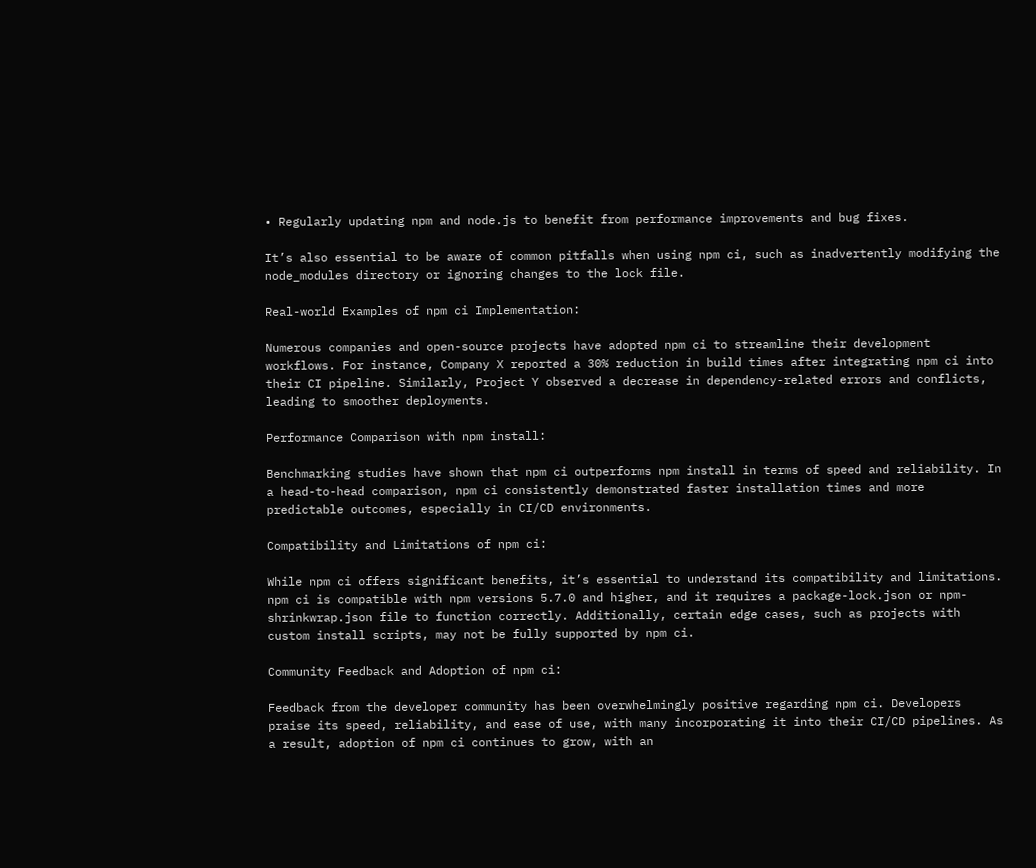• Regularly updating npm and node.js to benefit from performance improvements and bug fixes.

It’s also essential to be aware of common pitfalls when using npm ci, such as inadvertently modifying the node_modules directory or ignoring changes to the lock file.

Real-world Examples of npm ci Implementation:

Numerous companies and open-source projects have adopted npm ci to streamline their development workflows. For instance, Company X reported a 30% reduction in build times after integrating npm ci into their CI pipeline. Similarly, Project Y observed a decrease in dependency-related errors and conflicts, leading to smoother deployments.

Performance Comparison with npm install:

Benchmarking studies have shown that npm ci outperforms npm install in terms of speed and reliability. In a head-to-head comparison, npm ci consistently demonstrated faster installation times and more predictable outcomes, especially in CI/CD environments.

Compatibility and Limitations of npm ci:

While npm ci offers significant benefits, it’s essential to understand its compatibility and limitations. npm ci is compatible with npm versions 5.7.0 and higher, and it requires a package-lock.json or npm-shrinkwrap.json file to function correctly. Additionally, certain edge cases, such as projects with custom install scripts, may not be fully supported by npm ci.

Community Feedback and Adoption of npm ci:

Feedback from the developer community has been overwhelmingly positive regarding npm ci. Developers praise its speed, reliability, and ease of use, with many incorporating it into their CI/CD pipelines. As a result, adoption of npm ci continues to grow, with an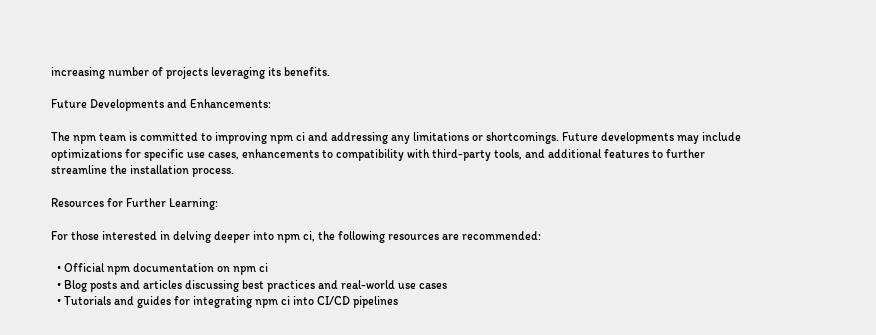increasing number of projects leveraging its benefits.

Future Developments and Enhancements:

The npm team is committed to improving npm ci and addressing any limitations or shortcomings. Future developments may include optimizations for specific use cases, enhancements to compatibility with third-party tools, and additional features to further streamline the installation process.

Resources for Further Learning:

For those interested in delving deeper into npm ci, the following resources are recommended:

  • Official npm documentation on npm ci
  • Blog posts and articles discussing best practices and real-world use cases
  • Tutorials and guides for integrating npm ci into CI/CD pipelines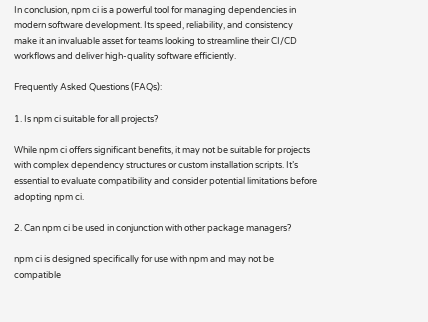In conclusion, npm ci is a powerful tool for managing dependencies in modern software development. Its speed, reliability, and consistency make it an invaluable asset for teams looking to streamline their CI/CD workflows and deliver high-quality software efficiently.

Frequently Asked Questions (FAQs):

1. Is npm ci suitable for all projects?

While npm ci offers significant benefits, it may not be suitable for projects with complex dependency structures or custom installation scripts. It’s essential to evaluate compatibility and consider potential limitations before adopting npm ci.

2. Can npm ci be used in conjunction with other package managers?

npm ci is designed specifically for use with npm and may not be compatible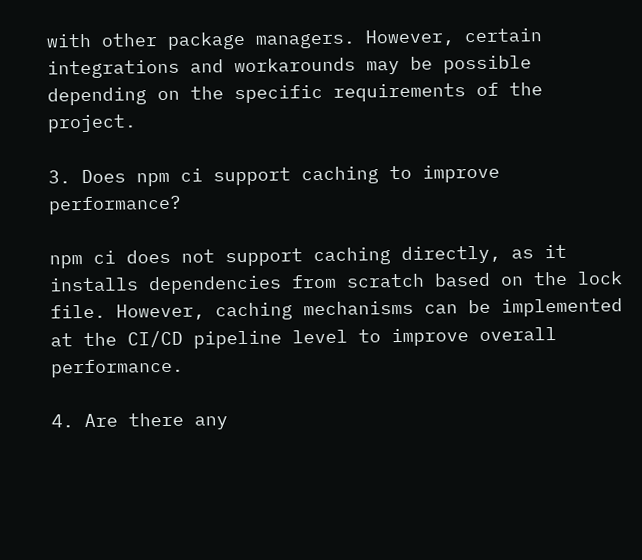with other package managers. However, certain integrations and workarounds may be possible depending on the specific requirements of the project.

3. Does npm ci support caching to improve performance?

npm ci does not support caching directly, as it installs dependencies from scratch based on the lock file. However, caching mechanisms can be implemented at the CI/CD pipeline level to improve overall performance.

4. Are there any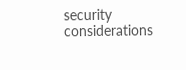security considerations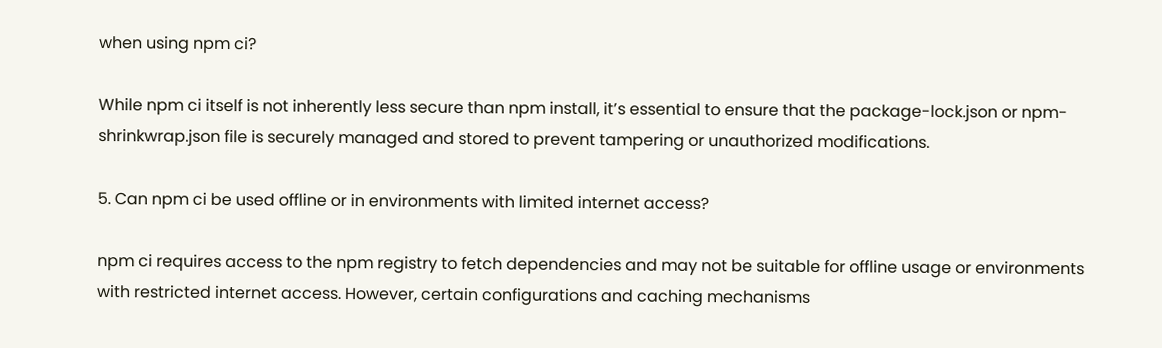when using npm ci?

While npm ci itself is not inherently less secure than npm install, it’s essential to ensure that the package-lock.json or npm-shrinkwrap.json file is securely managed and stored to prevent tampering or unauthorized modifications.

5. Can npm ci be used offline or in environments with limited internet access?

npm ci requires access to the npm registry to fetch dependencies and may not be suitable for offline usage or environments with restricted internet access. However, certain configurations and caching mechanisms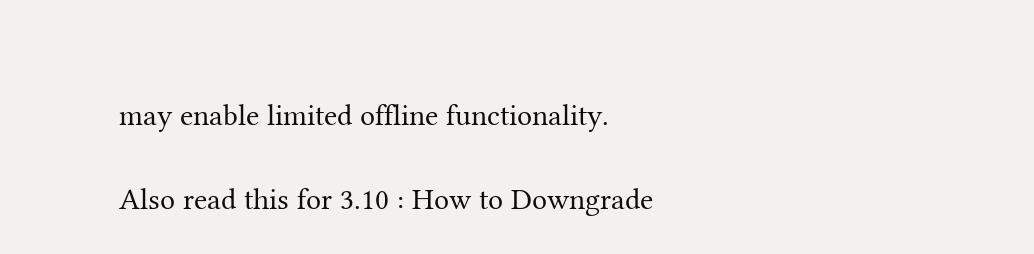may enable limited offline functionality.

Also read this for 3.10 : How to Downgrade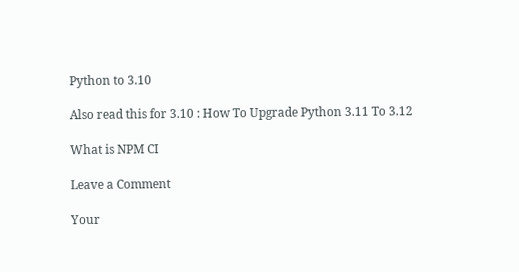Python to 3.10

Also read this for 3.10 : How To Upgrade Python 3.11 To 3.12

What is NPM CI

Leave a Comment

Your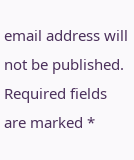email address will not be published. Required fields are marked *